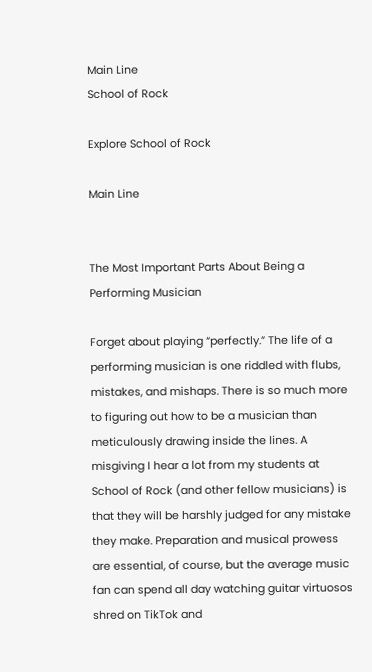Main Line
School of Rock

Explore School of Rock

Main Line


The Most Important Parts About Being a Performing Musician

Forget about playing “perfectly.” The life of a performing musician is one riddled with flubs, mistakes, and mishaps. There is so much more to figuring out how to be a musician than meticulously drawing inside the lines. A misgiving I hear a lot from my students at School of Rock (and other fellow musicians) is that they will be harshly judged for any mistake they make. Preparation and musical prowess are essential, of course, but the average music fan can spend all day watching guitar virtuosos shred on TikTok and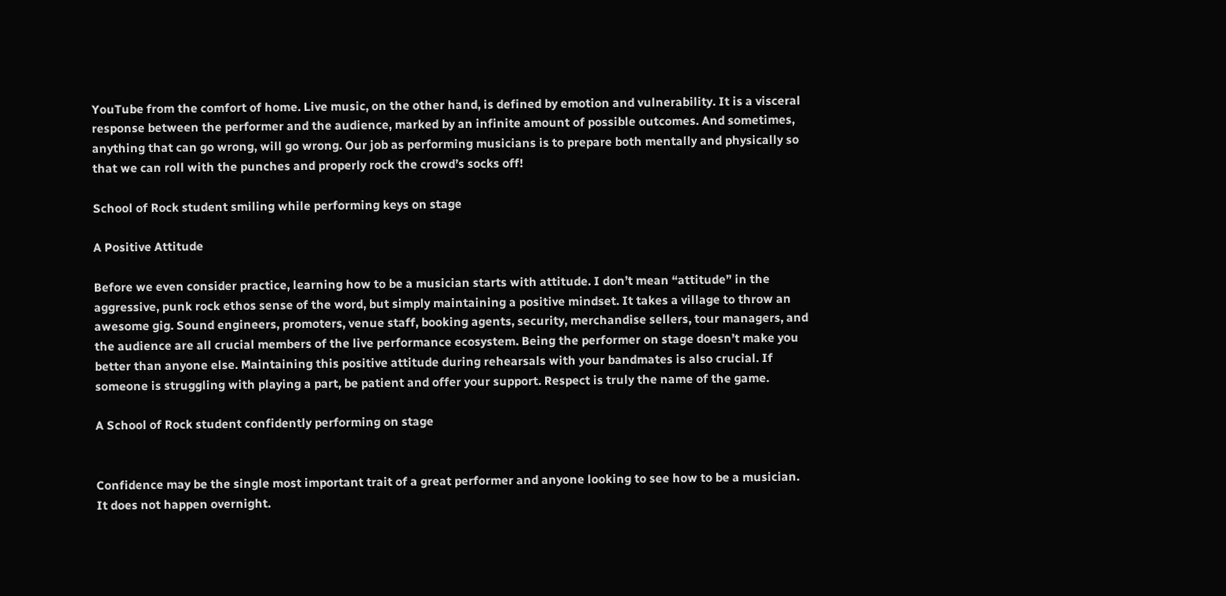YouTube from the comfort of home. Live music, on the other hand, is defined by emotion and vulnerability. It is a visceral response between the performer and the audience, marked by an infinite amount of possible outcomes. And sometimes, anything that can go wrong, will go wrong. Our job as performing musicians is to prepare both mentally and physically so that we can roll with the punches and properly rock the crowd’s socks off!

School of Rock student smiling while performing keys on stage

A Positive Attitude

Before we even consider practice, learning how to be a musician starts with attitude. I don’t mean “attitude” in the aggressive, punk rock ethos sense of the word, but simply maintaining a positive mindset. It takes a village to throw an awesome gig. Sound engineers, promoters, venue staff, booking agents, security, merchandise sellers, tour managers, and the audience are all crucial members of the live performance ecosystem. Being the performer on stage doesn’t make you better than anyone else. Maintaining this positive attitude during rehearsals with your bandmates is also crucial. If someone is struggling with playing a part, be patient and offer your support. Respect is truly the name of the game.

A School of Rock student confidently performing on stage


Confidence may be the single most important trait of a great performer and anyone looking to see how to be a musician. It does not happen overnight.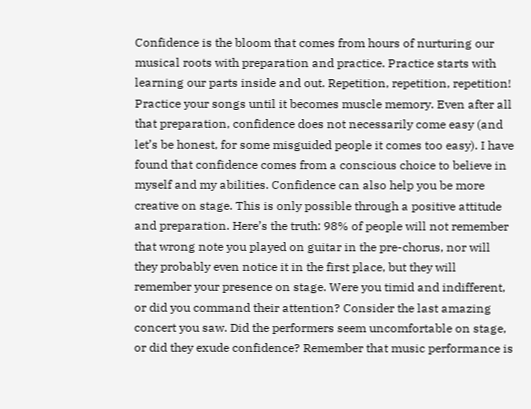Confidence is the bloom that comes from hours of nurturing our musical roots with preparation and practice. Practice starts with learning our parts inside and out. Repetition, repetition, repetition! Practice your songs until it becomes muscle memory. Even after all that preparation, confidence does not necessarily come easy (and let’s be honest, for some misguided people it comes too easy). I have found that confidence comes from a conscious choice to believe in myself and my abilities. Confidence can also help you be more creative on stage. This is only possible through a positive attitude and preparation. Here’s the truth: 98% of people will not remember that wrong note you played on guitar in the pre-chorus, nor will they probably even notice it in the first place, but they will remember your presence on stage. Were you timid and indifferent, or did you command their attention? Consider the last amazing concert you saw. Did the performers seem uncomfortable on stage, or did they exude confidence? Remember that music performance is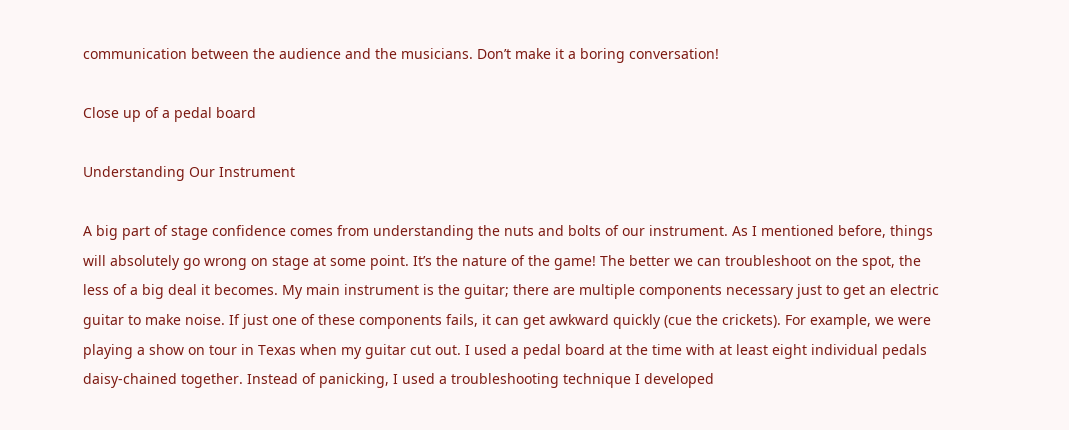communication between the audience and the musicians. Don’t make it a boring conversation!

Close up of a pedal board

Understanding Our Instrument

A big part of stage confidence comes from understanding the nuts and bolts of our instrument. As I mentioned before, things will absolutely go wrong on stage at some point. It’s the nature of the game! The better we can troubleshoot on the spot, the less of a big deal it becomes. My main instrument is the guitar; there are multiple components necessary just to get an electric guitar to make noise. If just one of these components fails, it can get awkward quickly (cue the crickets). For example, we were playing a show on tour in Texas when my guitar cut out. I used a pedal board at the time with at least eight individual pedals daisy-chained together. Instead of panicking, I used a troubleshooting technique I developed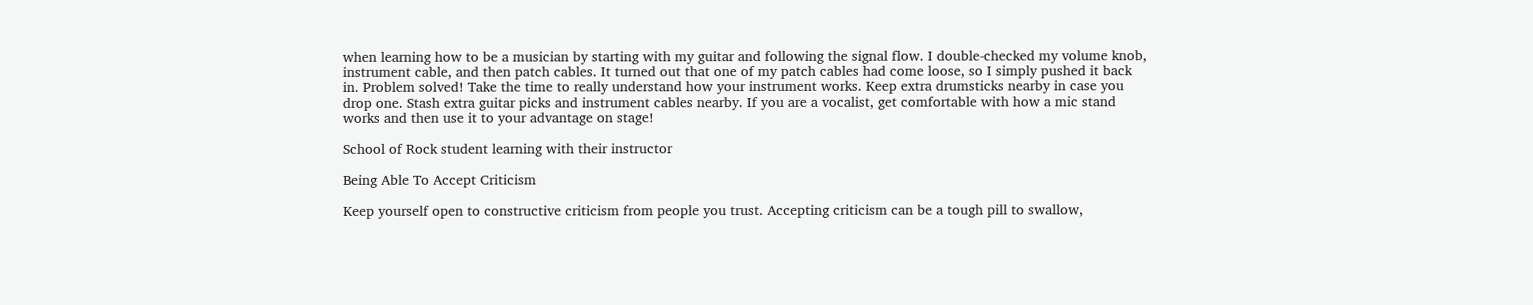when learning how to be a musician by starting with my guitar and following the signal flow. I double-checked my volume knob, instrument cable, and then patch cables. It turned out that one of my patch cables had come loose, so I simply pushed it back in. Problem solved! Take the time to really understand how your instrument works. Keep extra drumsticks nearby in case you drop one. Stash extra guitar picks and instrument cables nearby. If you are a vocalist, get comfortable with how a mic stand works and then use it to your advantage on stage!

School of Rock student learning with their instructor

Being Able To Accept Criticism

Keep yourself open to constructive criticism from people you trust. Accepting criticism can be a tough pill to swallow,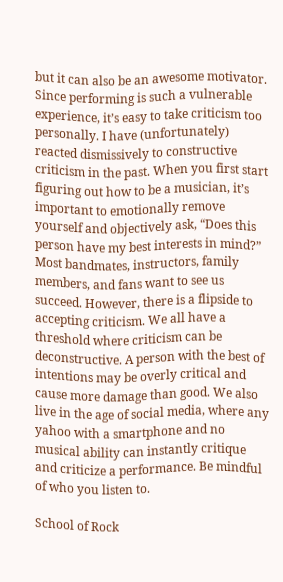but it can also be an awesome motivator. Since performing is such a vulnerable experience, it’s easy to take criticism too personally. I have (unfortunately) reacted dismissively to constructive criticism in the past. When you first start figuring out how to be a musician, it’s important to emotionally remove yourself and objectively ask, “Does this person have my best interests in mind?” Most bandmates, instructors, family members, and fans want to see us succeed. However, there is a flipside to accepting criticism. We all have a threshold where criticism can be deconstructive. A person with the best of intentions may be overly critical and cause more damage than good. We also live in the age of social media, where any yahoo with a smartphone and no musical ability can instantly critique and criticize a performance. Be mindful of who you listen to.

School of Rock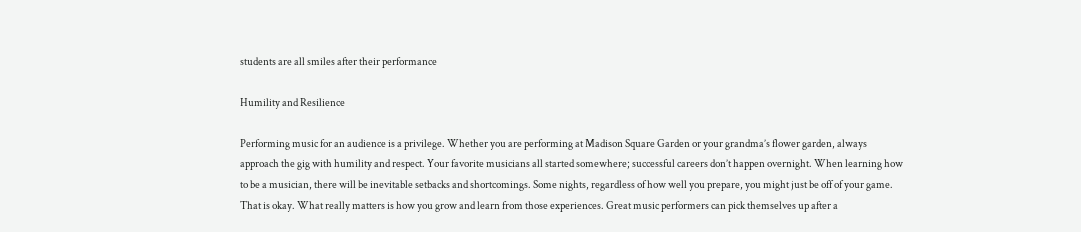students are all smiles after their performance

Humility and Resilience

Performing music for an audience is a privilege. Whether you are performing at Madison Square Garden or your grandma’s flower garden, always approach the gig with humility and respect. Your favorite musicians all started somewhere; successful careers don’t happen overnight. When learning how to be a musician, there will be inevitable setbacks and shortcomings. Some nights, regardless of how well you prepare, you might just be off of your game. That is okay. What really matters is how you grow and learn from those experiences. Great music performers can pick themselves up after a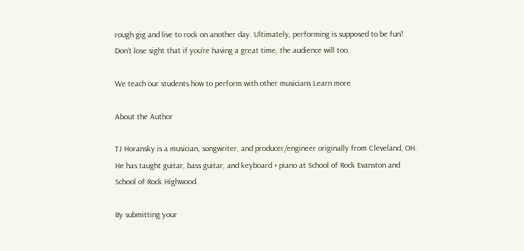rough gig and live to rock on another day. Ultimately, performing is supposed to be fun! Don’t lose sight that if you’re having a great time, the audience will too.

We teach our students how to perform with other musicians Learn more

About the Author

TJ Horansky is a musician, songwriter, and producer/engineer originally from Cleveland, OH. He has taught guitar, bass guitar, and keyboard + piano at School of Rock Evanston and School of Rock Highwood.

By submitting your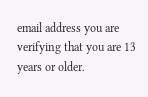email address you are verifying that you are 13 years or older.